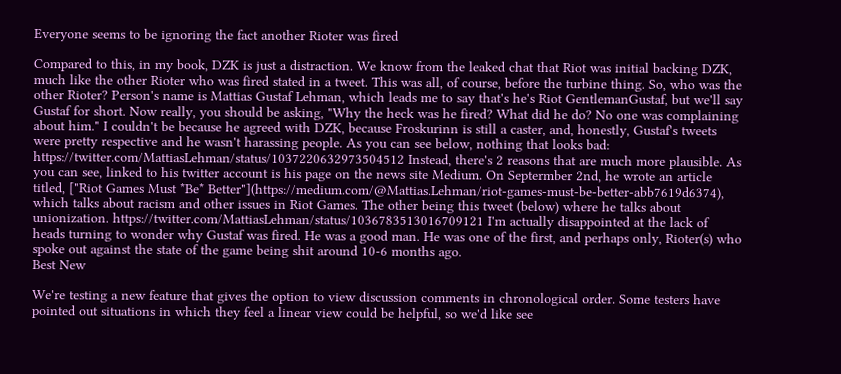Everyone seems to be ignoring the fact another Rioter was fired

Compared to this, in my book, DZK is just a distraction. We know from the leaked chat that Riot was initial backing DZK, much like the other Rioter who was fired stated in a tweet. This was all, of course, before the turbine thing. So, who was the other Rioter? Person's name is Mattias Gustaf Lehman, which leads me to say that's he's Riot GentlemanGustaf, but we'll say Gustaf for short. Now really, you should be asking, "Why the heck was he fired? What did he do? No one was complaining about him." I couldn't be because he agreed with DZK, because Froskurinn is still a caster, and, honestly, Gustaf's tweets were pretty respective and he wasn't harassing people. As you can see below, nothing that looks bad: https://twitter.com/MattiasLehman/status/1037220632973504512 Instead, there's 2 reasons that are much more plausible. As you can see, linked to his twitter account is his page on the news site Medium. On Septermber 2nd, he wrote an article titled, ["Riot Games Must *Be* Better"](https://medium.com/@Mattias.Lehman/riot-games-must-be-better-abb7619d6374), which talks about racism and other issues in Riot Games. The other being this tweet (below) where he talks about unionization. https://twitter.com/MattiasLehman/status/1036783513016709121 I'm actually disappointed at the lack of heads turning to wonder why Gustaf was fired. He was a good man. He was one of the first, and perhaps only, Rioter(s) who spoke out against the state of the game being shit around 10-6 months ago.
Best New

We're testing a new feature that gives the option to view discussion comments in chronological order. Some testers have pointed out situations in which they feel a linear view could be helpful, so we'd like see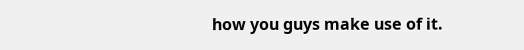how you guys make use of it.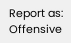Report as:
Offensive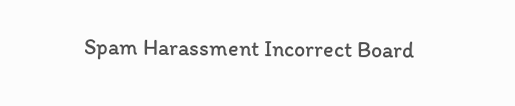Spam Harassment Incorrect Board